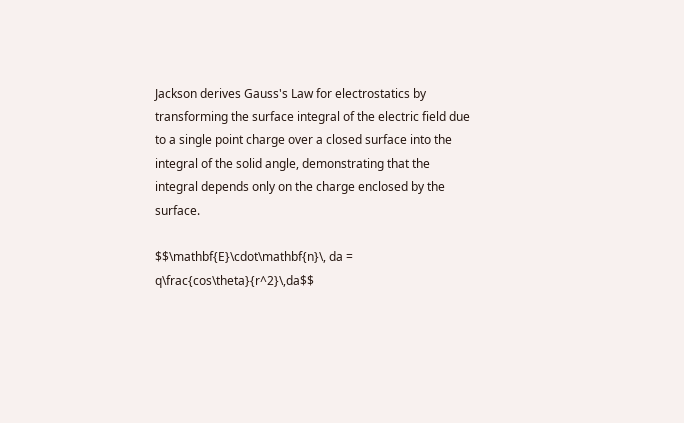Jackson derives Gauss's Law for electrostatics by transforming the surface integral of the electric field due to a single point charge over a closed surface into the integral of the solid angle, demonstrating that the integral depends only on the charge enclosed by the surface.

$$\mathbf{E}\cdot\mathbf{n}\, da = q\frac{cos\theta}{r^2}\,da$$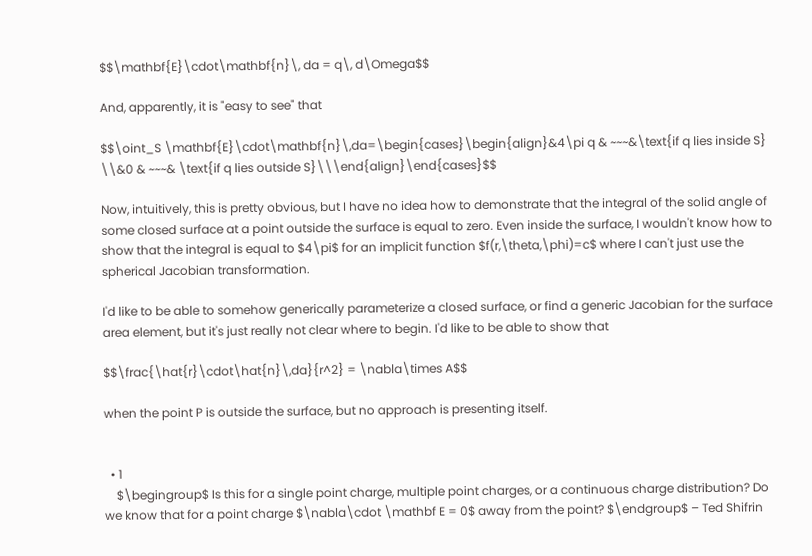$$\mathbf{E}\cdot\mathbf{n}\, da = q\, d\Omega$$

And, apparently, it is "easy to see" that

$$\oint_S \mathbf{E}\cdot\mathbf{n}\,da=\begin{cases}\begin{align}&4\pi q & ~~~&\text{if q lies inside S} \\&0 & ~~~& \text{if q lies outside S}\\\end{align}\end{cases}$$

Now, intuitively, this is pretty obvious, but I have no idea how to demonstrate that the integral of the solid angle of some closed surface at a point outside the surface is equal to zero. Even inside the surface, I wouldn't know how to show that the integral is equal to $4\pi$ for an implicit function $f(r,\theta,\phi)=c$ where I can't just use the spherical Jacobian transformation.

I'd like to be able to somehow generically parameterize a closed surface, or find a generic Jacobian for the surface area element, but it's just really not clear where to begin. I'd like to be able to show that

$$\frac{\hat{r}\cdot\hat{n}\,da}{r^2} = \nabla\times A$$

when the point P is outside the surface, but no approach is presenting itself.


  • 1
    $\begingroup$ Is this for a single point charge, multiple point charges, or a continuous charge distribution? Do we know that for a point charge $\nabla\cdot \mathbf E = 0$ away from the point? $\endgroup$ – Ted Shifrin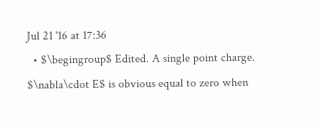Jul 21 '16 at 17:36
  • $\begingroup$ Edited. A single point charge. $\nabla\cdot E$ is obvious equal to zero when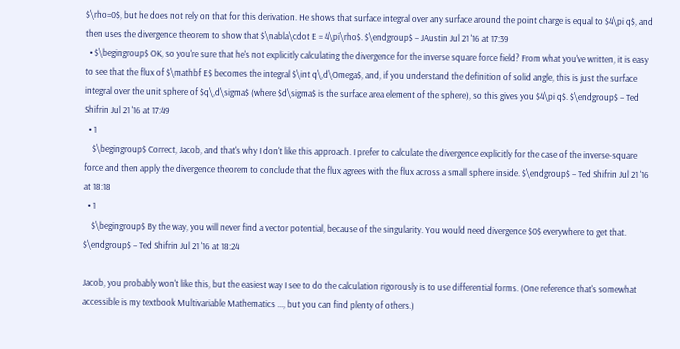$\rho=0$, but he does not rely on that for this derivation. He shows that surface integral over any surface around the point charge is equal to $4\pi q$, and then uses the divergence theorem to show that $\nabla\cdot E = 4\pi\rho$. $\endgroup$ – JAustin Jul 21 '16 at 17:39
  • $\begingroup$ OK, so you're sure that he's not explicitly calculating the divergence for the inverse square force field? From what you've written, it is easy to see that the flux of $\mathbf E$ becomes the integral $\int q\,d\Omega$, and, if you understand the definition of solid angle, this is just the surface integral over the unit sphere of $q\,d\sigma$ (where $d\sigma$ is the surface area element of the sphere), so this gives you $4\pi q$. $\endgroup$ – Ted Shifrin Jul 21 '16 at 17:49
  • 1
    $\begingroup$ Correct, Jacob, and that's why I don't like this approach. I prefer to calculate the divergence explicitly for the case of the inverse-square force and then apply the divergence theorem to conclude that the flux agrees with the flux across a small sphere inside. $\endgroup$ – Ted Shifrin Jul 21 '16 at 18:18
  • 1
    $\begingroup$ By the way, you will never find a vector potential, because of the singularity. You would need divergence $0$ everywhere to get that. $\endgroup$ – Ted Shifrin Jul 21 '16 at 18:24

Jacob, you probably won't like this, but the easiest way I see to do the calculation rigorously is to use differential forms. (One reference that's somewhat accessible is my textbook Multivariable Mathematics ..., but you can find plenty of others.)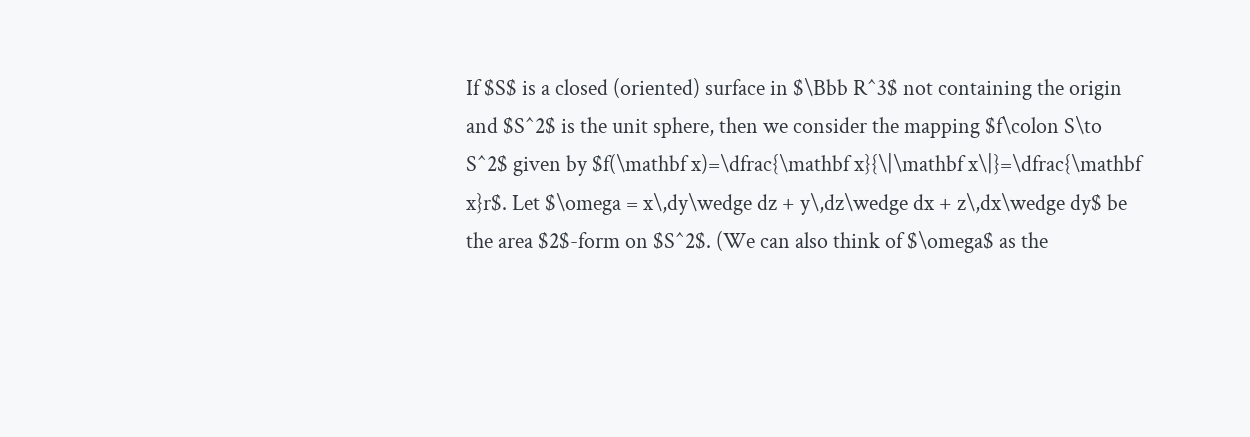If $S$ is a closed (oriented) surface in $\Bbb R^3$ not containing the origin and $S^2$ is the unit sphere, then we consider the mapping $f\colon S\to S^2$ given by $f(\mathbf x)=\dfrac{\mathbf x}{\|\mathbf x\|}=\dfrac{\mathbf x}r$. Let $\omega = x\,dy\wedge dz + y\,dz\wedge dx + z\,dx\wedge dy$ be the area $2$-form on $S^2$. (We can also think of $\omega$ as the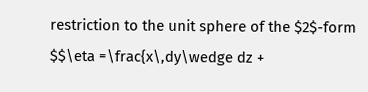restriction to the unit sphere of the $2$-form $$\eta =\frac{x\,dy\wedge dz +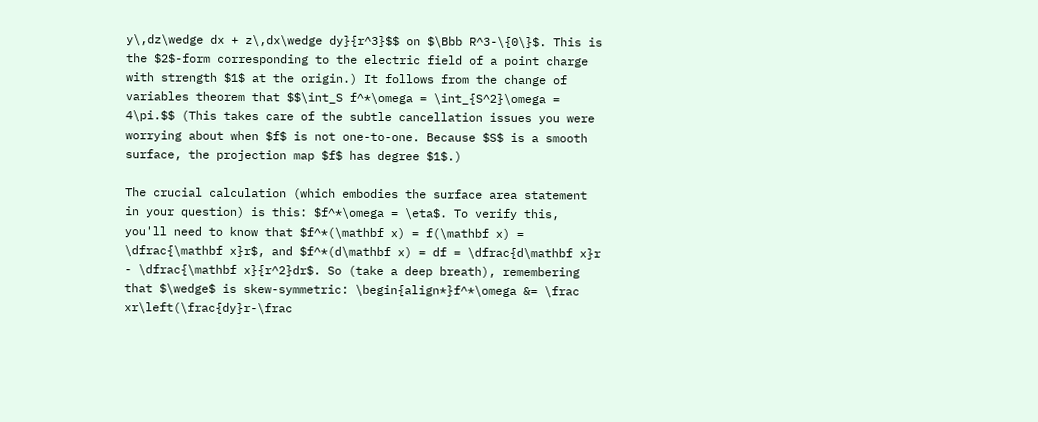y\,dz\wedge dx + z\,dx\wedge dy}{r^3}$$ on $\Bbb R^3-\{0\}$. This is the $2$-form corresponding to the electric field of a point charge with strength $1$ at the origin.) It follows from the change of variables theorem that $$\int_S f^*\omega = \int_{S^2}\omega = 4\pi.$$ (This takes care of the subtle cancellation issues you were worrying about when $f$ is not one-to-one. Because $S$ is a smooth surface, the projection map $f$ has degree $1$.)

The crucial calculation (which embodies the surface area statement in your question) is this: $f^*\omega = \eta$. To verify this, you'll need to know that $f^*(\mathbf x) = f(\mathbf x) = \dfrac{\mathbf x}r$, and $f^*(d\mathbf x) = df = \dfrac{d\mathbf x}r - \dfrac{\mathbf x}{r^2}dr$. So (take a deep breath), remembering that $\wedge$ is skew-symmetric: \begin{align*}f^*\omega &= \frac xr\left(\frac{dy}r-\frac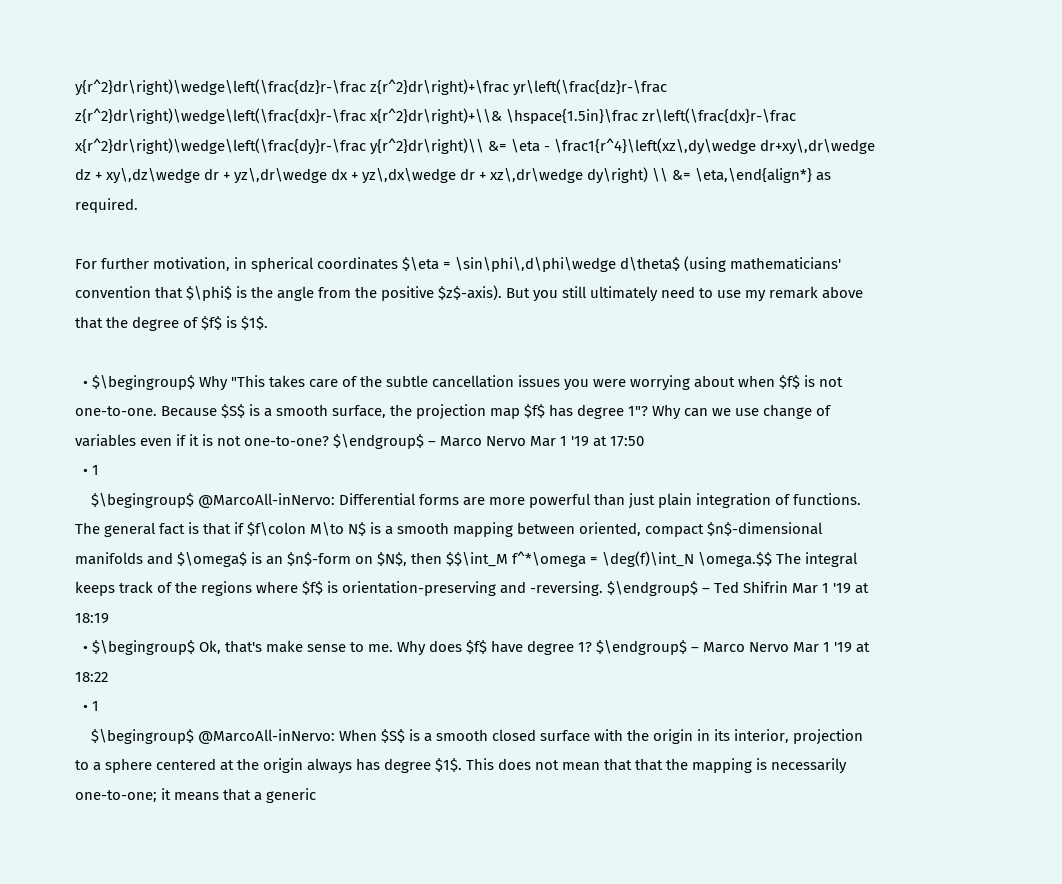y{r^2}dr\right)\wedge\left(\frac{dz}r-\frac z{r^2}dr\right)+\frac yr\left(\frac{dz}r-\frac z{r^2}dr\right)\wedge\left(\frac{dx}r-\frac x{r^2}dr\right)+\\& \hspace{1.5in}\frac zr\left(\frac{dx}r-\frac x{r^2}dr\right)\wedge\left(\frac{dy}r-\frac y{r^2}dr\right)\\ &= \eta - \frac1{r^4}\left(xz\,dy\wedge dr+xy\,dr\wedge dz + xy\,dz\wedge dr + yz\,dr\wedge dx + yz\,dx\wedge dr + xz\,dr\wedge dy\right) \\ &= \eta,\end{align*} as required.

For further motivation, in spherical coordinates $\eta = \sin\phi\,d\phi\wedge d\theta$ (using mathematicians' convention that $\phi$ is the angle from the positive $z$-axis). But you still ultimately need to use my remark above that the degree of $f$ is $1$.

  • $\begingroup$ Why "This takes care of the subtle cancellation issues you were worrying about when $f$ is not one-to-one. Because $S$ is a smooth surface, the projection map $f$ has degree 1"? Why can we use change of variables even if it is not one-to-one? $\endgroup$ – Marco Nervo Mar 1 '19 at 17:50
  • 1
    $\begingroup$ @MarcoAll-inNervo: Differential forms are more powerful than just plain integration of functions. The general fact is that if $f\colon M\to N$ is a smooth mapping between oriented, compact $n$-dimensional manifolds and $\omega$ is an $n$-form on $N$, then $$\int_M f^*\omega = \deg(f)\int_N \omega.$$ The integral keeps track of the regions where $f$ is orientation-preserving and -reversing. $\endgroup$ – Ted Shifrin Mar 1 '19 at 18:19
  • $\begingroup$ Ok, that's make sense to me. Why does $f$ have degree 1? $\endgroup$ – Marco Nervo Mar 1 '19 at 18:22
  • 1
    $\begingroup$ @MarcoAll-inNervo: When $S$ is a smooth closed surface with the origin in its interior, projection to a sphere centered at the origin always has degree $1$. This does not mean that that the mapping is necessarily one-to-one; it means that a generic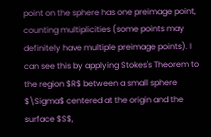point on the sphere has one preimage point, counting multiplicities (some points may definitely have multiple preimage points). I can see this by applying Stokes's Theorem to the region $R$ between a small sphere $\Sigma$ centered at the origin and the surface $S$,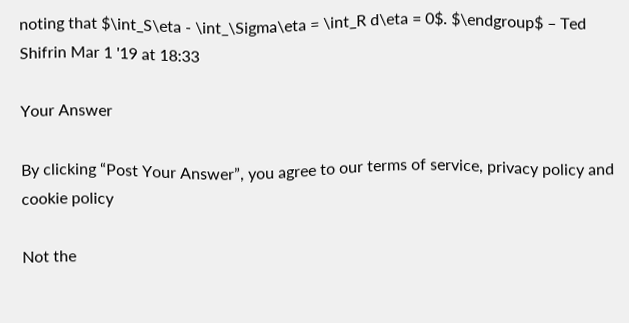noting that $\int_S\eta - \int_\Sigma\eta = \int_R d\eta = 0$. $\endgroup$ – Ted Shifrin Mar 1 '19 at 18:33

Your Answer

By clicking “Post Your Answer”, you agree to our terms of service, privacy policy and cookie policy

Not the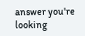answer you're looking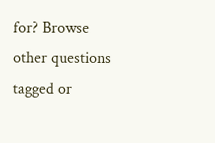for? Browse other questions tagged or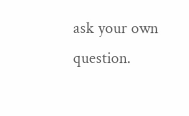ask your own question.